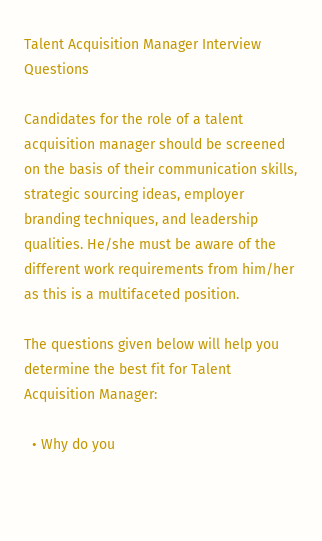Talent Acquisition Manager Interview Questions

Candidates for the role of a talent acquisition manager should be screened on the basis of their communication skills, strategic sourcing ideas, employer branding techniques, and leadership qualities. He/she must be aware of the different work requirements from him/her as this is a multifaceted position.

The questions given below will help you determine the best fit for Talent Acquisition Manager:

  • Why do you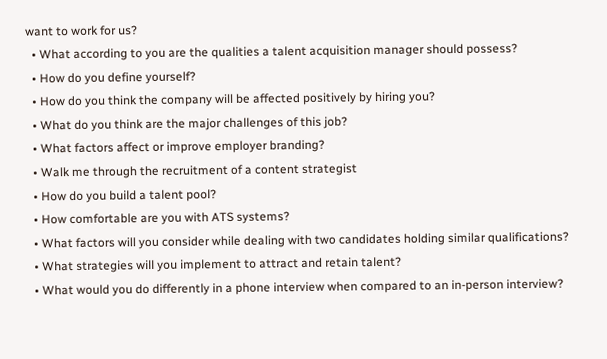want to work for us?
  • What according to you are the qualities a talent acquisition manager should possess?
  • How do you define yourself?
  • How do you think the company will be affected positively by hiring you?
  • What do you think are the major challenges of this job?
  • What factors affect or improve employer branding?
  • Walk me through the recruitment of a content strategist
  • How do you build a talent pool?
  • How comfortable are you with ATS systems?
  • What factors will you consider while dealing with two candidates holding similar qualifications?
  • What strategies will you implement to attract and retain talent?
  • What would you do differently in a phone interview when compared to an in-person interview?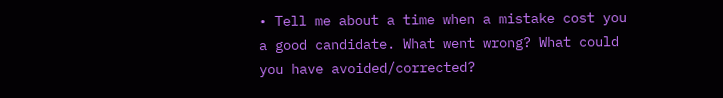• Tell me about a time when a mistake cost you a good candidate. What went wrong? What could you have avoided/corrected?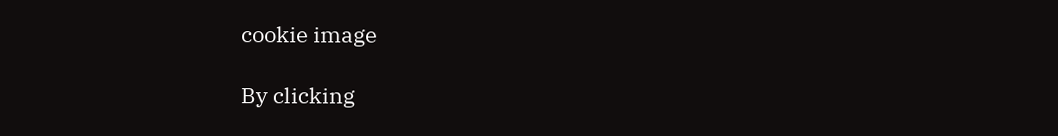cookie image

By clicking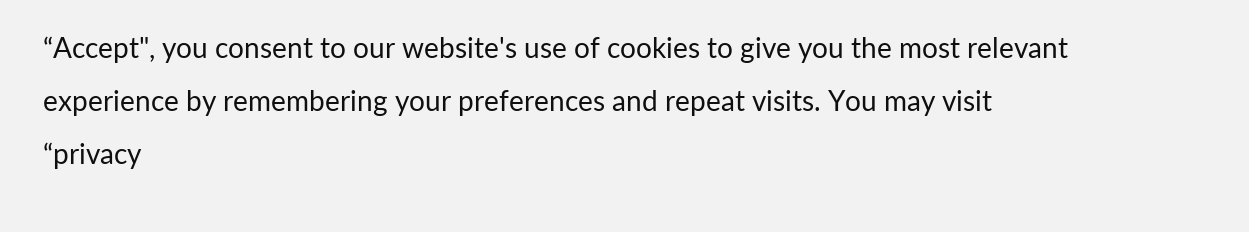“Accept", you consent to our website's use of cookies to give you the most relevant experience by remembering your preferences and repeat visits. You may visit “privacy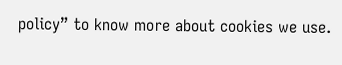policy” to know more about cookies we use.